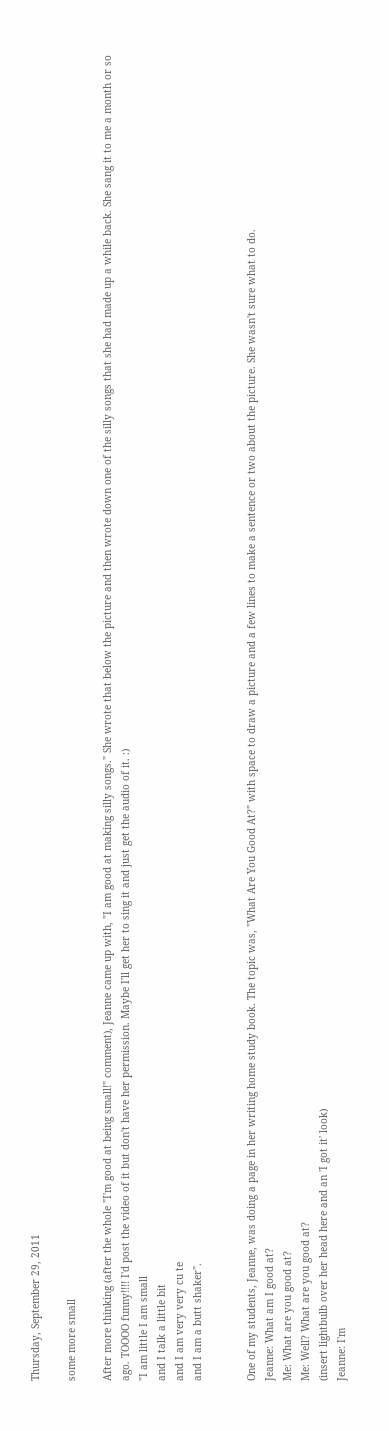Thursday, September 29, 2011

some more small

After more thinking (after the whole "I'm good at being small!" comment), Jeanne came up with, "I am good at making silly songs." She wrote that below the picture and then wrote down one of the silly songs that she had made up a while back. She sang it to me a month or so ago. TOOOO funny!!!! I'd post the video of it but don't have her permission. Maybe I'll get her to sing it and just get the audio of it. :)
"I am little I am small
and I talk a little bit
and I am very very cu te
and I am a butt shaker".


One of my students, Jeanne, was doing a page in her writing home study book. The topic was, "What Are You Good At?" with space to draw a picture and a few lines to make a sentence or two about the picture. She wasn't sure what to do.
Jeanne: What am I good at?
Me: What are you good at?
Me: Well? What are you good at?
(insert lightbulb over her head here and an 'I got it' look)
Jeanne: I'm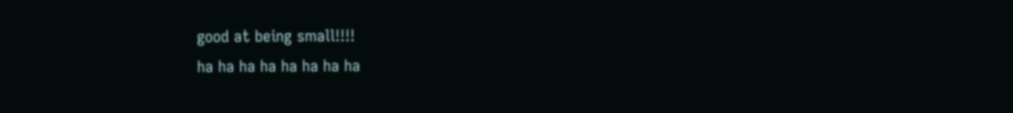good at being small!!!!
ha ha ha ha ha ha ha ha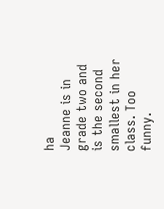ha
Jeanne is in grade two and is the second smallest in her class. Too funny.